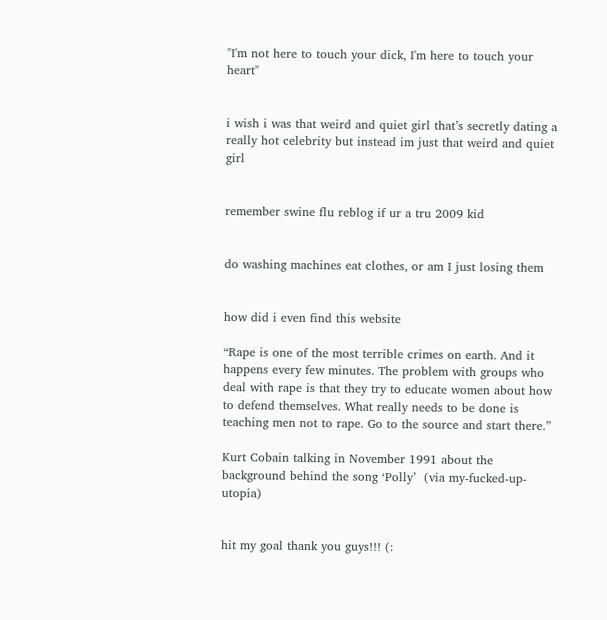"I'm not here to touch your dick, I'm here to touch your heart"


i wish i was that weird and quiet girl that’s secretly dating a really hot celebrity but instead im just that weird and quiet girl


remember swine flu reblog if ur a tru 2009 kid


do washing machines eat clothes, or am I just losing them


how did i even find this website

“Rape is one of the most terrible crimes on earth. And it happens every few minutes. The problem with groups who deal with rape is that they try to educate women about how to defend themselves. What really needs to be done is teaching men not to rape. Go to the source and start there.”

Kurt Cobain talking in November 1991 about the background behind the song ‘Polly’  (via my-fucked-up-utopia)


hit my goal thank you guys!!! (: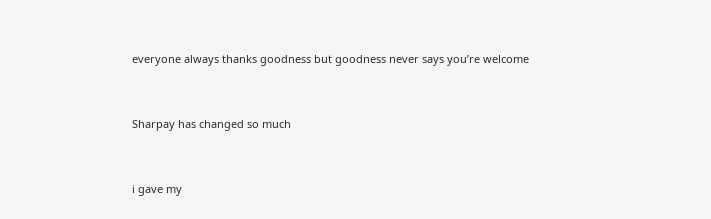everyone always thanks goodness but goodness never says you’re welcome


Sharpay has changed so much


i gave my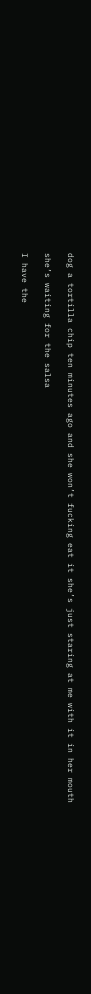dog a tortilla chip ten minutes ago and she won’t fucking eat it she’s just staring at me with it in her mouth

she’s waiting for the salsa

I have the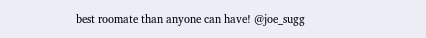best roomate than anyone can have! @joe_sugg